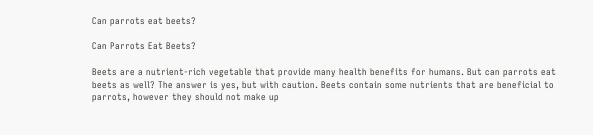Can parrots eat beets?

Can Parrots Eat Beets?

Beets are a nutrient-rich vegetable that provide many health benefits for humans. But can parrots eat beets as well? The answer is yes, but with caution. Beets contain some nutrients that are beneficial to parrots, however they should not make up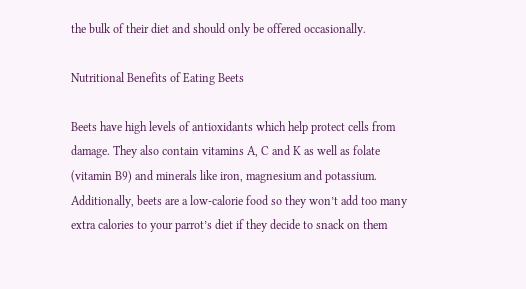the bulk of their diet and should only be offered occasionally.

Nutritional Benefits of Eating Beets

Beets have high levels of antioxidants which help protect cells from damage. They also contain vitamins A, C and K as well as folate (vitamin B9) and minerals like iron, magnesium and potassium. Additionally, beets are a low-calorie food so they won’t add too many extra calories to your parrot’s diet if they decide to snack on them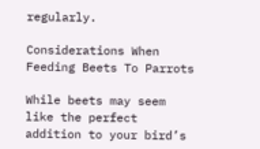regularly.

Considerations When Feeding Beets To Parrots

While beets may seem like the perfect addition to your bird’s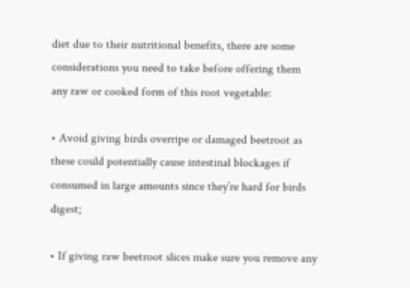diet due to their nutritional benefits, there are some considerations you need to take before offering them any raw or cooked form of this root vegetable:

• Avoid giving birds overripe or damaged beetroot as these could potentially cause intestinal blockages if consumed in large amounts since they’re hard for birds digest;

• If giving raw beetroot slices make sure you remove any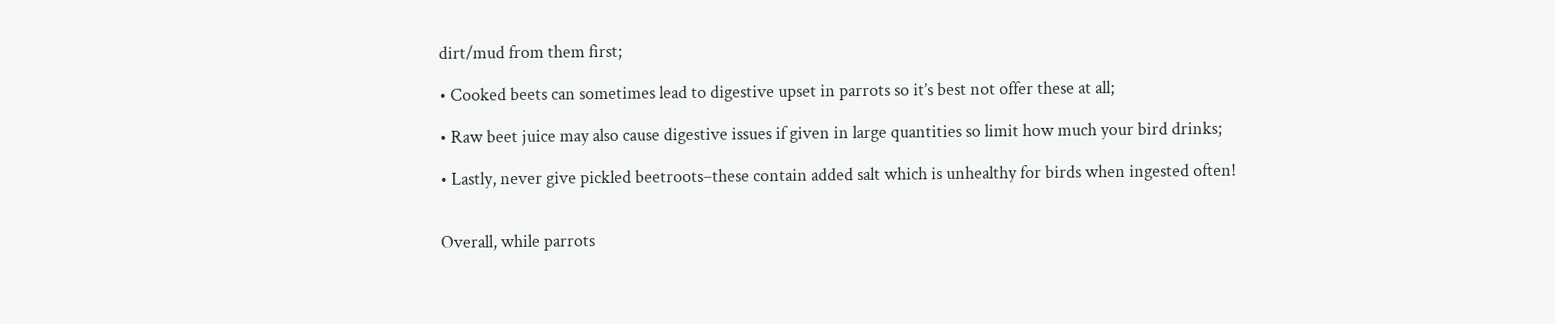dirt/mud from them first;

• Cooked beets can sometimes lead to digestive upset in parrots so it’s best not offer these at all;

• Raw beet juice may also cause digestive issues if given in large quantities so limit how much your bird drinks;

• Lastly, never give pickled beetroots–these contain added salt which is unhealthy for birds when ingested often!


Overall, while parrots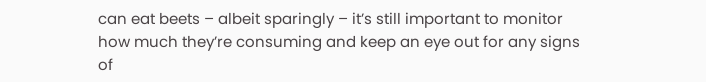can eat beets – albeit sparingly – it’s still important to monitor how much they’re consuming and keep an eye out for any signs of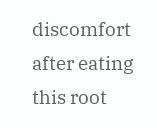discomfort after eating this root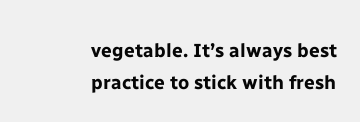vegetable. It’s always best practice to stick with fresh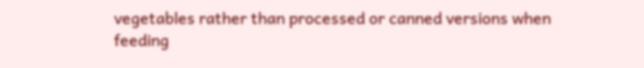vegetables rather than processed or canned versions when feeding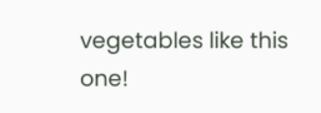vegetables like this one!